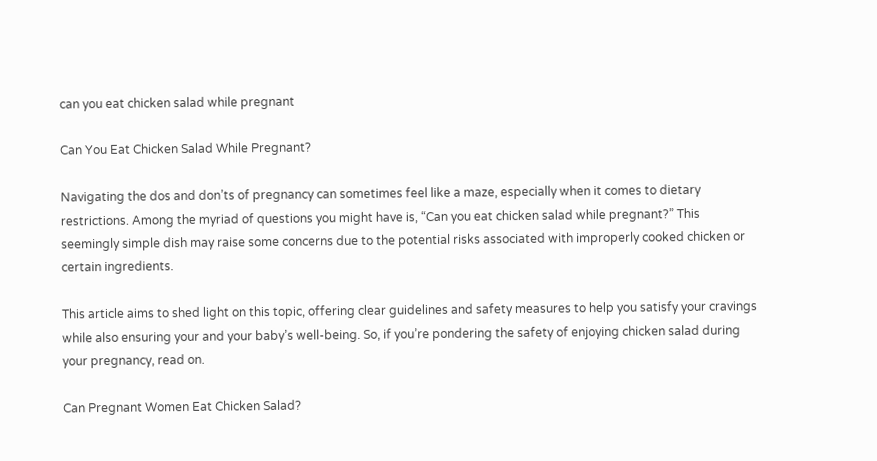can you eat chicken salad while pregnant

Can You Eat Chicken Salad While Pregnant?

Navigating the dos and don’ts of pregnancy can sometimes feel like a maze, especially when it comes to dietary restrictions. Among the myriad of questions you might have is, “Can you eat chicken salad while pregnant?” This seemingly simple dish may raise some concerns due to the potential risks associated with improperly cooked chicken or certain ingredients.

This article aims to shed light on this topic, offering clear guidelines and safety measures to help you satisfy your cravings while also ensuring your and your baby’s well-being. So, if you’re pondering the safety of enjoying chicken salad during your pregnancy, read on.

Can Pregnant Women Eat Chicken Salad?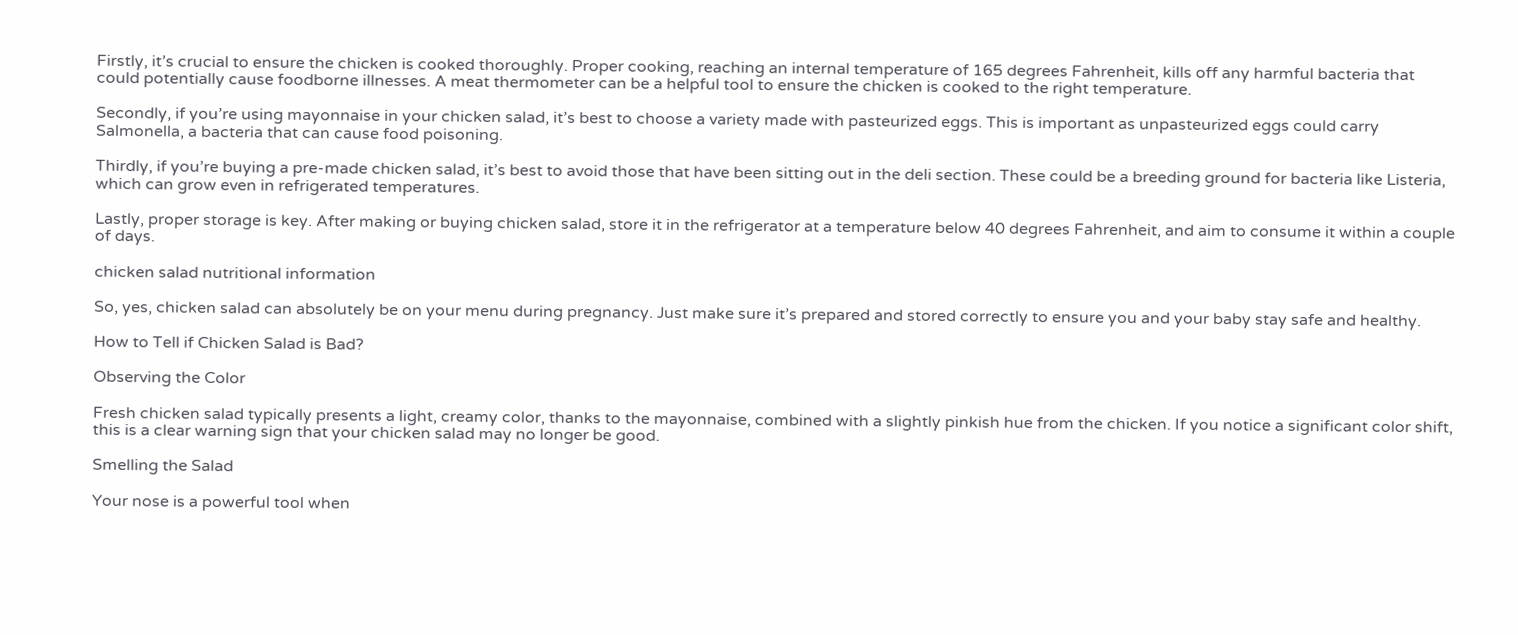Firstly, it’s crucial to ensure the chicken is cooked thoroughly. Proper cooking, reaching an internal temperature of 165 degrees Fahrenheit, kills off any harmful bacteria that could potentially cause foodborne illnesses. A meat thermometer can be a helpful tool to ensure the chicken is cooked to the right temperature.

Secondly, if you’re using mayonnaise in your chicken salad, it’s best to choose a variety made with pasteurized eggs. This is important as unpasteurized eggs could carry Salmonella, a bacteria that can cause food poisoning.

Thirdly, if you’re buying a pre-made chicken salad, it’s best to avoid those that have been sitting out in the deli section. These could be a breeding ground for bacteria like Listeria, which can grow even in refrigerated temperatures.

Lastly, proper storage is key. After making or buying chicken salad, store it in the refrigerator at a temperature below 40 degrees Fahrenheit, and aim to consume it within a couple of days.

chicken salad nutritional information

So, yes, chicken salad can absolutely be on your menu during pregnancy. Just make sure it’s prepared and stored correctly to ensure you and your baby stay safe and healthy.

How to Tell if Chicken Salad is Bad?

Observing the Color

Fresh chicken salad typically presents a light, creamy color, thanks to the mayonnaise, combined with a slightly pinkish hue from the chicken. If you notice a significant color shift, this is a clear warning sign that your chicken salad may no longer be good.

Smelling the Salad

Your nose is a powerful tool when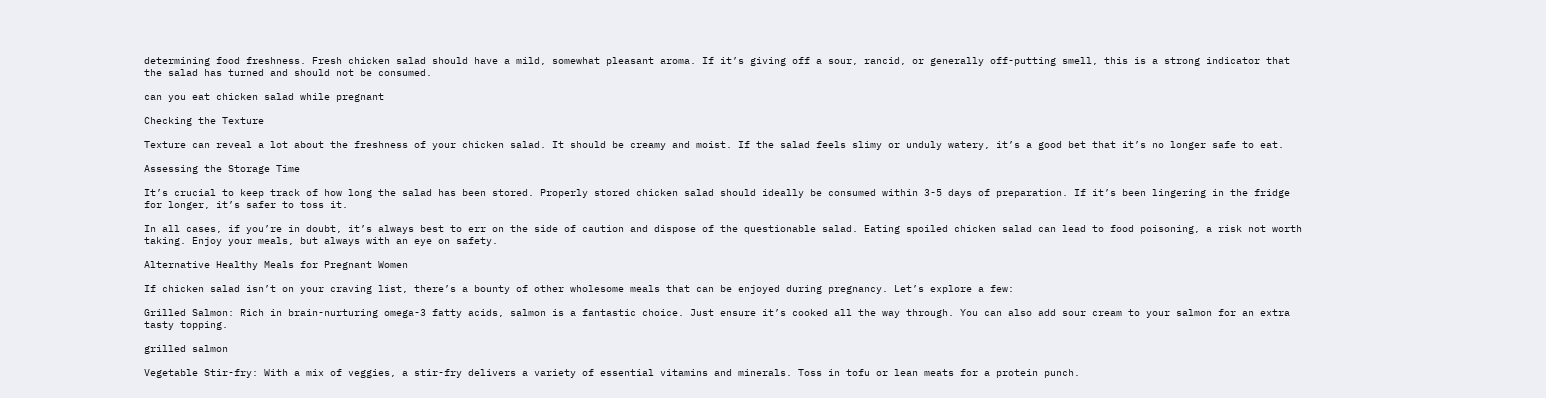determining food freshness. Fresh chicken salad should have a mild, somewhat pleasant aroma. If it’s giving off a sour, rancid, or generally off-putting smell, this is a strong indicator that the salad has turned and should not be consumed.

can you eat chicken salad while pregnant

Checking the Texture

Texture can reveal a lot about the freshness of your chicken salad. It should be creamy and moist. If the salad feels slimy or unduly watery, it’s a good bet that it’s no longer safe to eat.

Assessing the Storage Time

It’s crucial to keep track of how long the salad has been stored. Properly stored chicken salad should ideally be consumed within 3-5 days of preparation. If it’s been lingering in the fridge for longer, it’s safer to toss it.

In all cases, if you’re in doubt, it’s always best to err on the side of caution and dispose of the questionable salad. Eating spoiled chicken salad can lead to food poisoning, a risk not worth taking. Enjoy your meals, but always with an eye on safety.

Alternative Healthy Meals for Pregnant Women

If chicken salad isn’t on your craving list, there’s a bounty of other wholesome meals that can be enjoyed during pregnancy. Let’s explore a few:

Grilled Salmon: Rich in brain-nurturing omega-3 fatty acids, salmon is a fantastic choice. Just ensure it’s cooked all the way through. You can also add sour cream to your salmon for an extra tasty topping.

grilled salmon

Vegetable Stir-fry: With a mix of veggies, a stir-fry delivers a variety of essential vitamins and minerals. Toss in tofu or lean meats for a protein punch.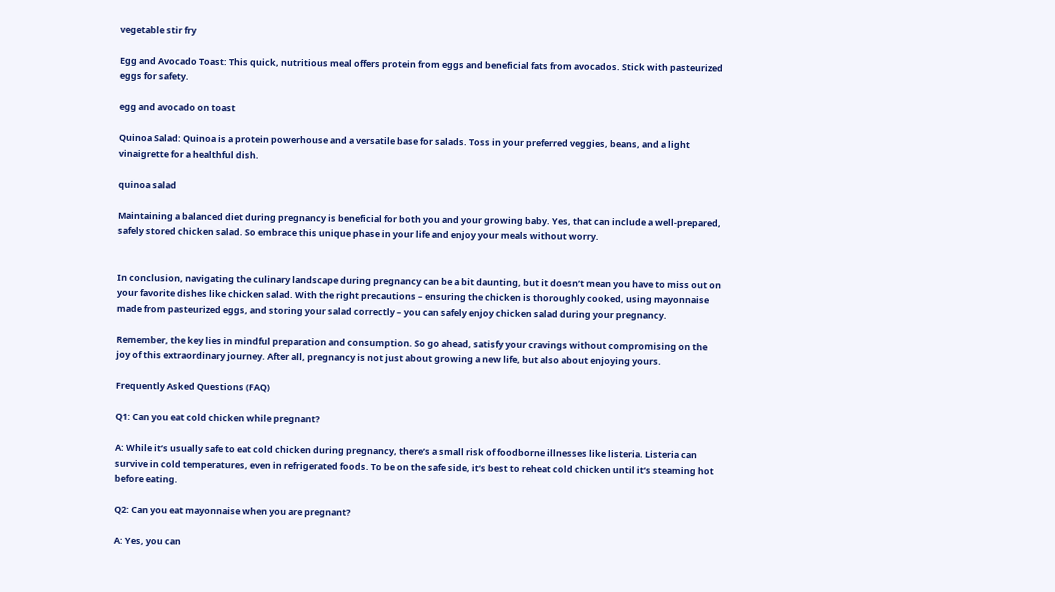vegetable stir fry

Egg and Avocado Toast: This quick, nutritious meal offers protein from eggs and beneficial fats from avocados. Stick with pasteurized eggs for safety.

egg and avocado on toast

Quinoa Salad: Quinoa is a protein powerhouse and a versatile base for salads. Toss in your preferred veggies, beans, and a light vinaigrette for a healthful dish.

quinoa salad

Maintaining a balanced diet during pregnancy is beneficial for both you and your growing baby. Yes, that can include a well-prepared, safely stored chicken salad. So embrace this unique phase in your life and enjoy your meals without worry.


In conclusion, navigating the culinary landscape during pregnancy can be a bit daunting, but it doesn’t mean you have to miss out on your favorite dishes like chicken salad. With the right precautions – ensuring the chicken is thoroughly cooked, using mayonnaise made from pasteurized eggs, and storing your salad correctly – you can safely enjoy chicken salad during your pregnancy.

Remember, the key lies in mindful preparation and consumption. So go ahead, satisfy your cravings without compromising on the joy of this extraordinary journey. After all, pregnancy is not just about growing a new life, but also about enjoying yours.

Frequently Asked Questions (FAQ)

Q1: Can you eat cold chicken while pregnant?

A: While it’s usually safe to eat cold chicken during pregnancy, there’s a small risk of foodborne illnesses like listeria. Listeria can survive in cold temperatures, even in refrigerated foods. To be on the safe side, it’s best to reheat cold chicken until it’s steaming hot before eating.

Q2: Can you eat mayonnaise when you are pregnant?

A: Yes, you can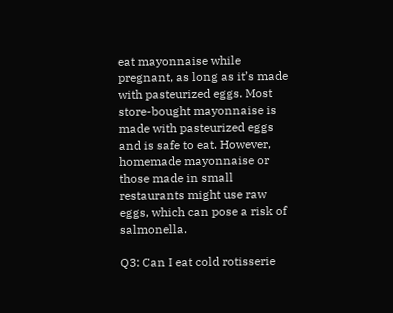eat mayonnaise while pregnant, as long as it’s made with pasteurized eggs. Most store-bought mayonnaise is made with pasteurized eggs and is safe to eat. However, homemade mayonnaise or those made in small restaurants might use raw eggs, which can pose a risk of salmonella.

Q3: Can I eat cold rotisserie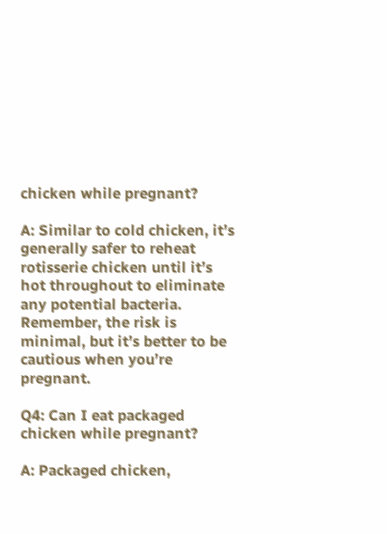chicken while pregnant?

A: Similar to cold chicken, it’s generally safer to reheat rotisserie chicken until it’s hot throughout to eliminate any potential bacteria. Remember, the risk is minimal, but it’s better to be cautious when you’re pregnant.

Q4: Can I eat packaged chicken while pregnant?

A: Packaged chicken,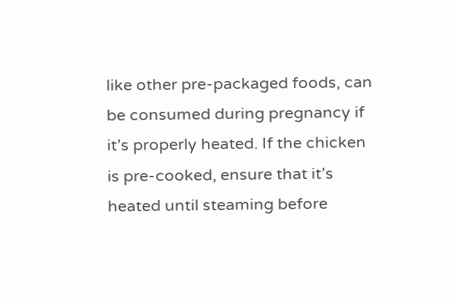like other pre-packaged foods, can be consumed during pregnancy if it’s properly heated. If the chicken is pre-cooked, ensure that it’s heated until steaming before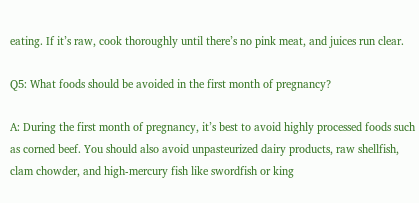eating. If it’s raw, cook thoroughly until there’s no pink meat, and juices run clear.

Q5: What foods should be avoided in the first month of pregnancy?

A: During the first month of pregnancy, it’s best to avoid highly processed foods such as corned beef. You should also avoid unpasteurized dairy products, raw shellfish, clam chowder, and high-mercury fish like swordfish or king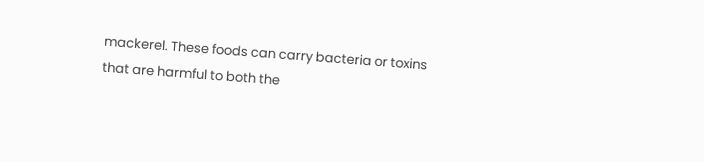mackerel. These foods can carry bacteria or toxins that are harmful to both the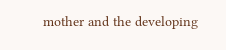mother and the developing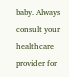baby. Always consult your healthcare provider for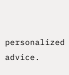personalized advice.